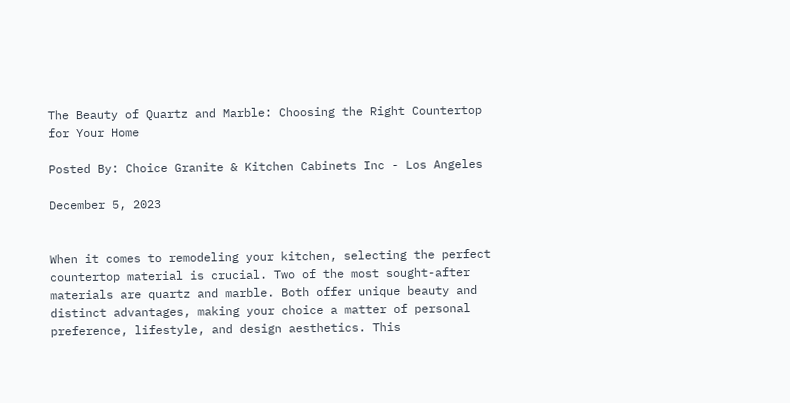The Beauty of Quartz and Marble: Choosing the Right Countertop for Your Home

Posted By: Choice Granite & Kitchen Cabinets Inc - Los Angeles

December 5, 2023


When it comes to remodeling your kitchen, selecting the perfect countertop material is crucial. Two of the most sought-after materials are quartz and marble. Both offer unique beauty and distinct advantages, making your choice a matter of personal preference, lifestyle, and design aesthetics. This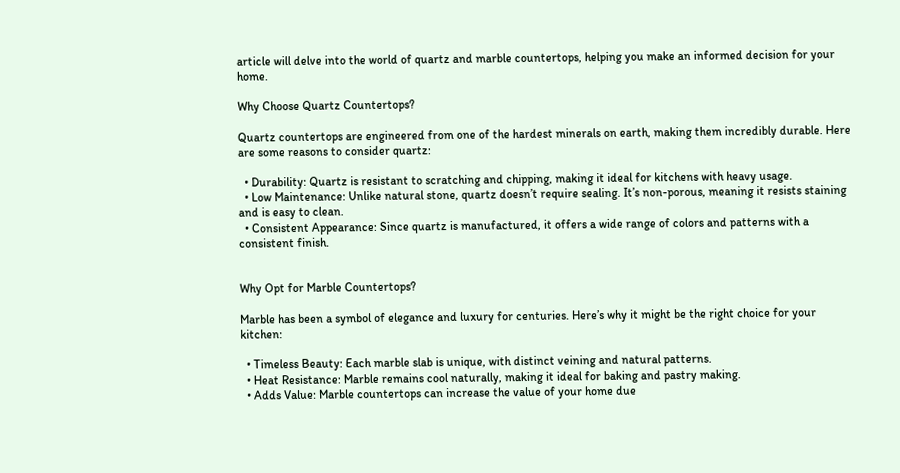article will delve into the world of quartz and marble countertops, helping you make an informed decision for your home.

Why Choose Quartz Countertops?

Quartz countertops are engineered from one of the hardest minerals on earth, making them incredibly durable. Here are some reasons to consider quartz:

  • Durability: Quartz is resistant to scratching and chipping, making it ideal for kitchens with heavy usage.
  • Low Maintenance: Unlike natural stone, quartz doesn’t require sealing. It’s non-porous, meaning it resists staining and is easy to clean.
  • Consistent Appearance: Since quartz is manufactured, it offers a wide range of colors and patterns with a consistent finish.


Why Opt for Marble Countertops?

Marble has been a symbol of elegance and luxury for centuries. Here’s why it might be the right choice for your kitchen:

  • Timeless Beauty: Each marble slab is unique, with distinct veining and natural patterns.
  • Heat Resistance: Marble remains cool naturally, making it ideal for baking and pastry making.
  • Adds Value: Marble countertops can increase the value of your home due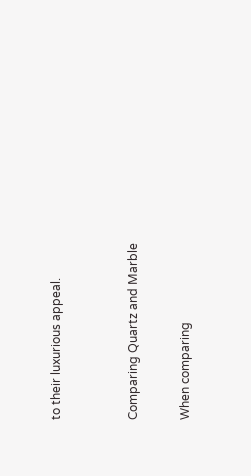to their luxurious appeal.


Comparing Quartz and Marble

When comparing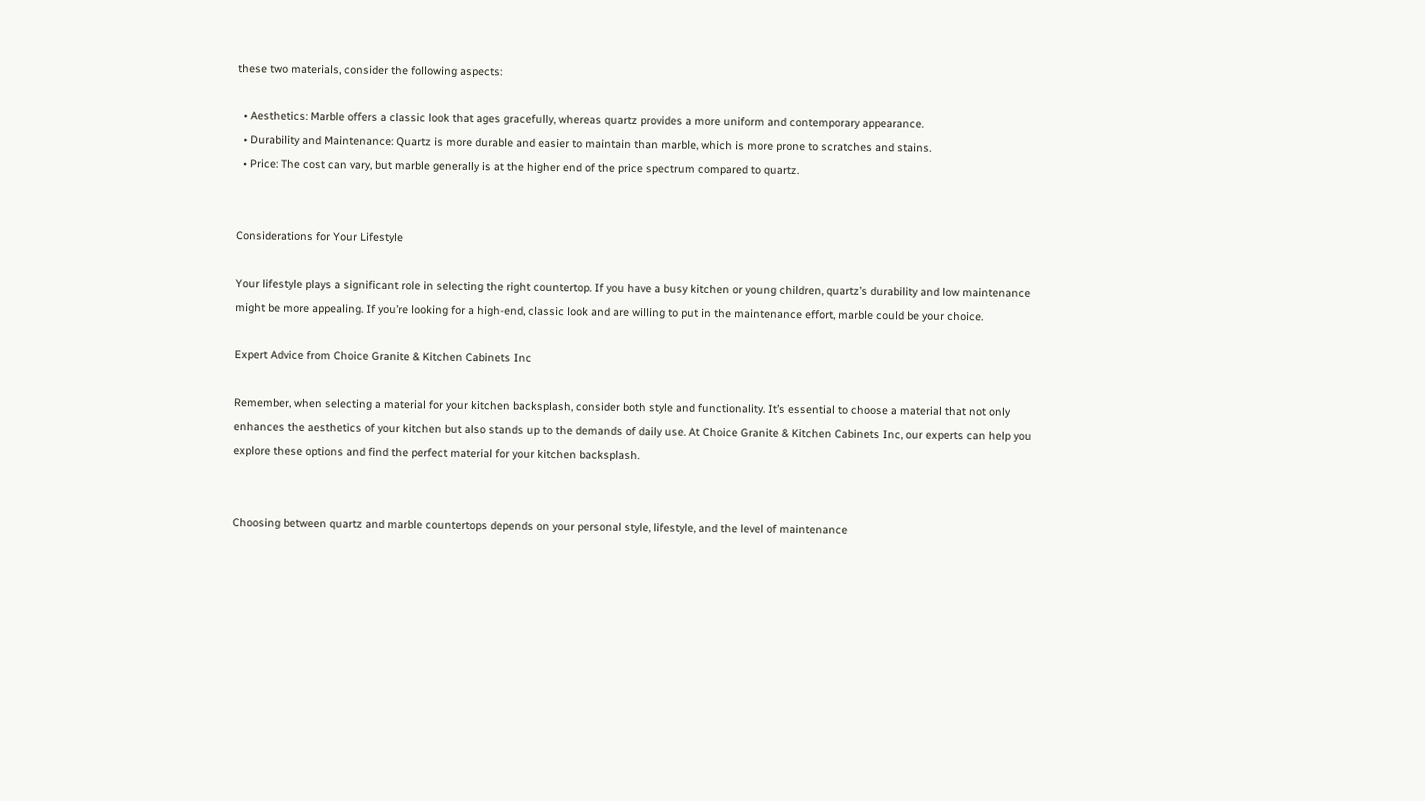these two materials, consider the following aspects:

  • Aesthetics: Marble offers a classic look that ages gracefully, whereas quartz provides a more uniform and contemporary appearance.
  • Durability and Maintenance: Quartz is more durable and easier to maintain than marble, which is more prone to scratches and stains.
  • Price: The cost can vary, but marble generally is at the higher end of the price spectrum compared to quartz.


Considerations for Your Lifestyle

Your lifestyle plays a significant role in selecting the right countertop. If you have a busy kitchen or young children, quartz’s durability and low maintenance might be more appealing. If you’re looking for a high-end, classic look and are willing to put in the maintenance effort, marble could be your choice.

Expert Advice from Choice Granite & Kitchen Cabinets Inc

Remember, when selecting a material for your kitchen backsplash, consider both style and functionality. It’s essential to choose a material that not only enhances the aesthetics of your kitchen but also stands up to the demands of daily use. At Choice Granite & Kitchen Cabinets Inc, our experts can help you explore these options and find the perfect material for your kitchen backsplash.


Choosing between quartz and marble countertops depends on your personal style, lifestyle, and the level of maintenance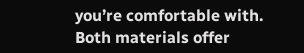you’re comfortable with. Both materials offer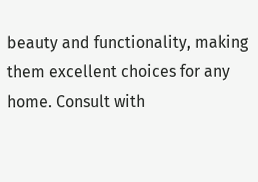beauty and functionality, making them excellent choices for any home. Consult with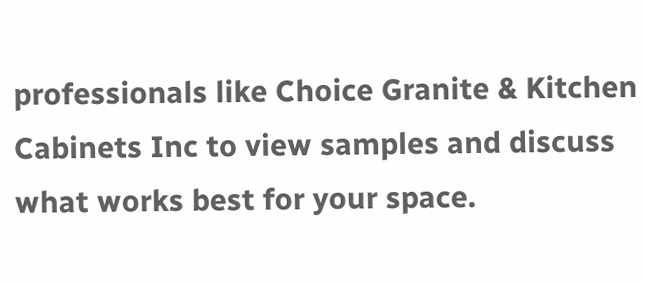professionals like Choice Granite & Kitchen Cabinets Inc to view samples and discuss what works best for your space.